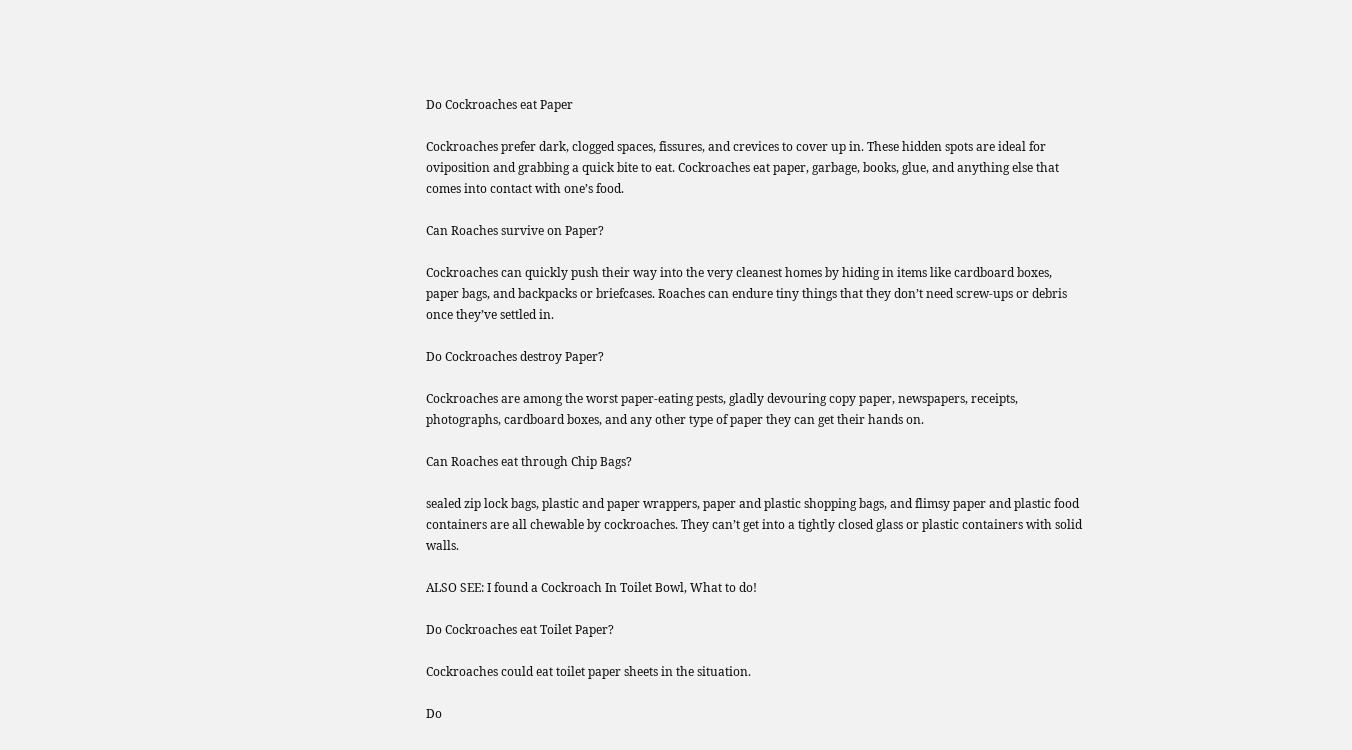Do Cockroaches eat Paper

Cockroaches prefer dark, clogged spaces, fissures, and crevices to cover up in. These hidden spots are ideal for oviposition and grabbing a quick bite to eat. Cockroaches eat paper, garbage, books, glue, and anything else that comes into contact with one’s food.

Can Roaches survive on Paper?

Cockroaches can quickly push their way into the very cleanest homes by hiding in items like cardboard boxes, paper bags, and backpacks or briefcases. Roaches can endure tiny things that they don’t need screw-ups or debris once they’ve settled in.

Do Cockroaches destroy Paper?

Cockroaches are among the worst paper-eating pests, gladly devouring copy paper, newspapers, receipts, photographs, cardboard boxes, and any other type of paper they can get their hands on.

Can Roaches eat through Chip Bags?

sealed zip lock bags, plastic and paper wrappers, paper and plastic shopping bags, and flimsy paper and plastic food containers are all chewable by cockroaches. They can’t get into a tightly closed glass or plastic containers with solid walls.

ALSO SEE: I found a Cockroach In Toilet Bowl, What to do!

Do Cockroaches eat Toilet Paper?

Cockroaches could eat toilet paper sheets in the situation.

Do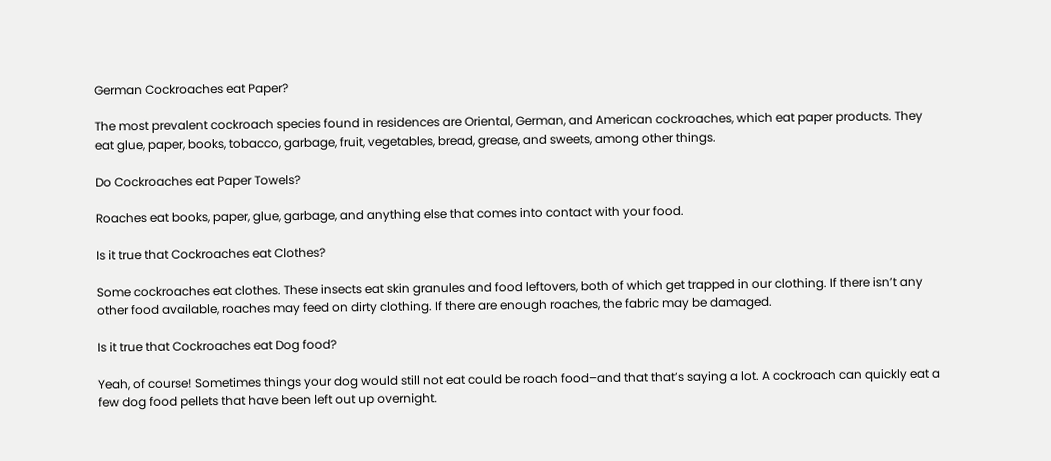German Cockroaches eat Paper?

The most prevalent cockroach species found in residences are Oriental, German, and American cockroaches, which eat paper products. They eat glue, paper, books, tobacco, garbage, fruit, vegetables, bread, grease, and sweets, among other things.

Do Cockroaches eat Paper Towels?

Roaches eat books, paper, glue, garbage, and anything else that comes into contact with your food.

Is it true that Cockroaches eat Clothes?

Some cockroaches eat clothes. These insects eat skin granules and food leftovers, both of which get trapped in our clothing. If there isn’t any other food available, roaches may feed on dirty clothing. If there are enough roaches, the fabric may be damaged.

Is it true that Cockroaches eat Dog food?

Yeah, of course! Sometimes things your dog would still not eat could be roach food–and that that’s saying a lot. A cockroach can quickly eat a few dog food pellets that have been left out up overnight.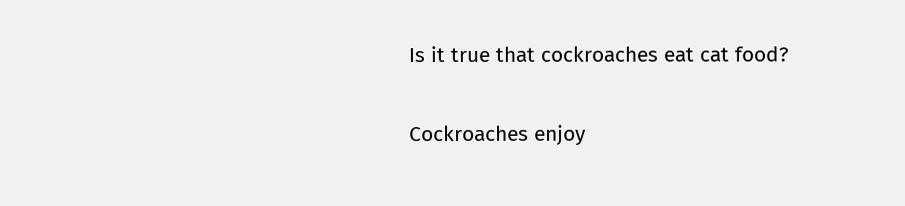Is it true that cockroaches eat cat food?

Cockroaches enjoy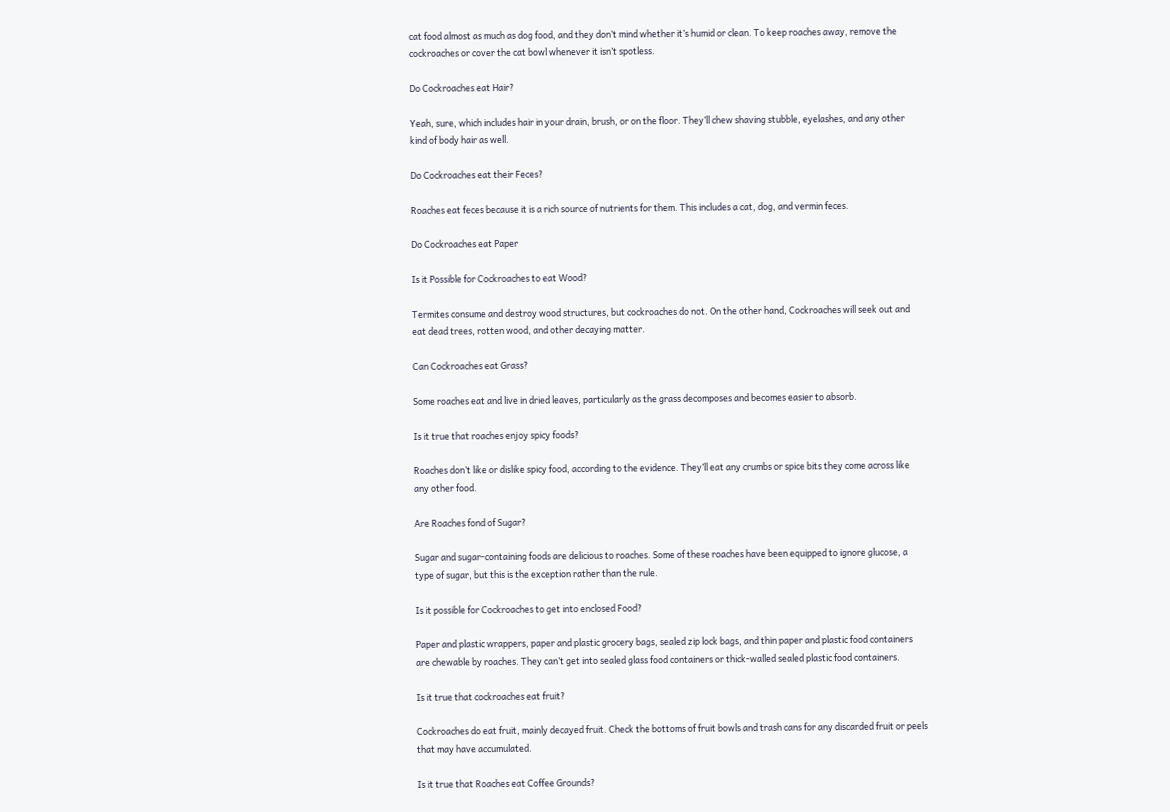cat food almost as much as dog food, and they don’t mind whether it’s humid or clean. To keep roaches away, remove the cockroaches or cover the cat bowl whenever it isn’t spotless.

Do Cockroaches eat Hair?

Yeah, sure, which includes hair in your drain, brush, or on the floor. They’ll chew shaving stubble, eyelashes, and any other kind of body hair as well.

Do Cockroaches eat their Feces?

Roaches eat feces because it is a rich source of nutrients for them. This includes a cat, dog, and vermin feces.

Do Cockroaches eat Paper

Is it Possible for Cockroaches to eat Wood?

Termites consume and destroy wood structures, but cockroaches do not. On the other hand, Cockroaches will seek out and eat dead trees, rotten wood, and other decaying matter.

Can Cockroaches eat Grass?

Some roaches eat and live in dried leaves, particularly as the grass decomposes and becomes easier to absorb.

Is it true that roaches enjoy spicy foods?

Roaches don’t like or dislike spicy food, according to the evidence. They’ll eat any crumbs or spice bits they come across like any other food.

Are Roaches fond of Sugar?

Sugar and sugar-containing foods are delicious to roaches. Some of these roaches have been equipped to ignore glucose, a type of sugar, but this is the exception rather than the rule.

Is it possible for Cockroaches to get into enclosed Food?

Paper and plastic wrappers, paper and plastic grocery bags, sealed zip lock bags, and thin paper and plastic food containers are chewable by roaches. They can’t get into sealed glass food containers or thick-walled sealed plastic food containers.

Is it true that cockroaches eat fruit?

Cockroaches do eat fruit, mainly decayed fruit. Check the bottoms of fruit bowls and trash cans for any discarded fruit or peels that may have accumulated.

Is it true that Roaches eat Coffee Grounds?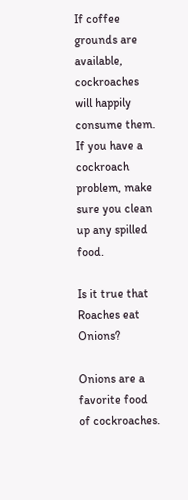If coffee grounds are available, cockroaches will happily consume them. If you have a cockroach problem, make sure you clean up any spilled food.

Is it true that Roaches eat Onions?

Onions are a favorite food of cockroaches.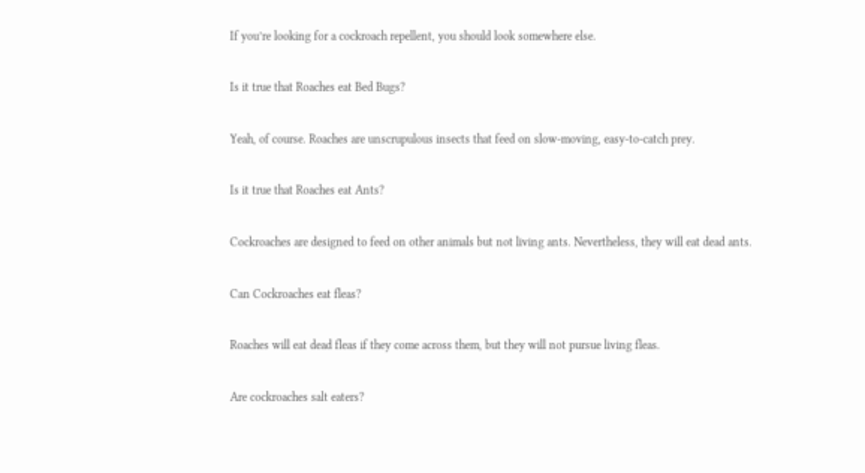If you’re looking for a cockroach repellent, you should look somewhere else.

Is it true that Roaches eat Bed Bugs?

Yeah, of course. Roaches are unscrupulous insects that feed on slow-moving, easy-to-catch prey.

Is it true that Roaches eat Ants?

Cockroaches are designed to feed on other animals but not living ants. Nevertheless, they will eat dead ants.

Can Cockroaches eat fleas?

Roaches will eat dead fleas if they come across them, but they will not pursue living fleas.

Are cockroaches salt eaters?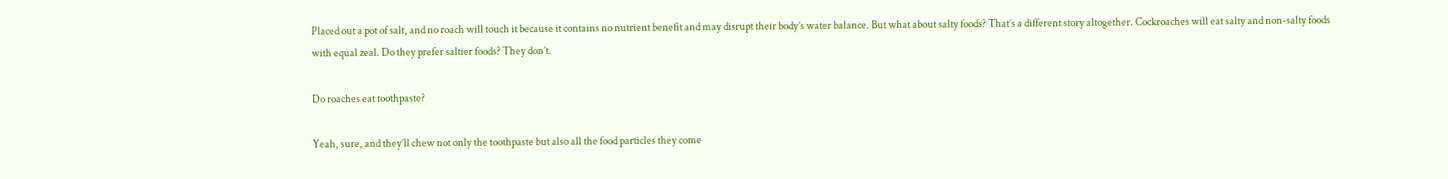Placed out a pot of salt, and no roach will touch it because it contains no nutrient benefit and may disrupt their body’s water balance. But what about salty foods? That’s a different story altogether. Cockroaches will eat salty and non-salty foods with equal zeal. Do they prefer saltier foods? They don’t.

Do roaches eat toothpaste?

Yeah, sure, and they’ll chew not only the toothpaste but also all the food particles they come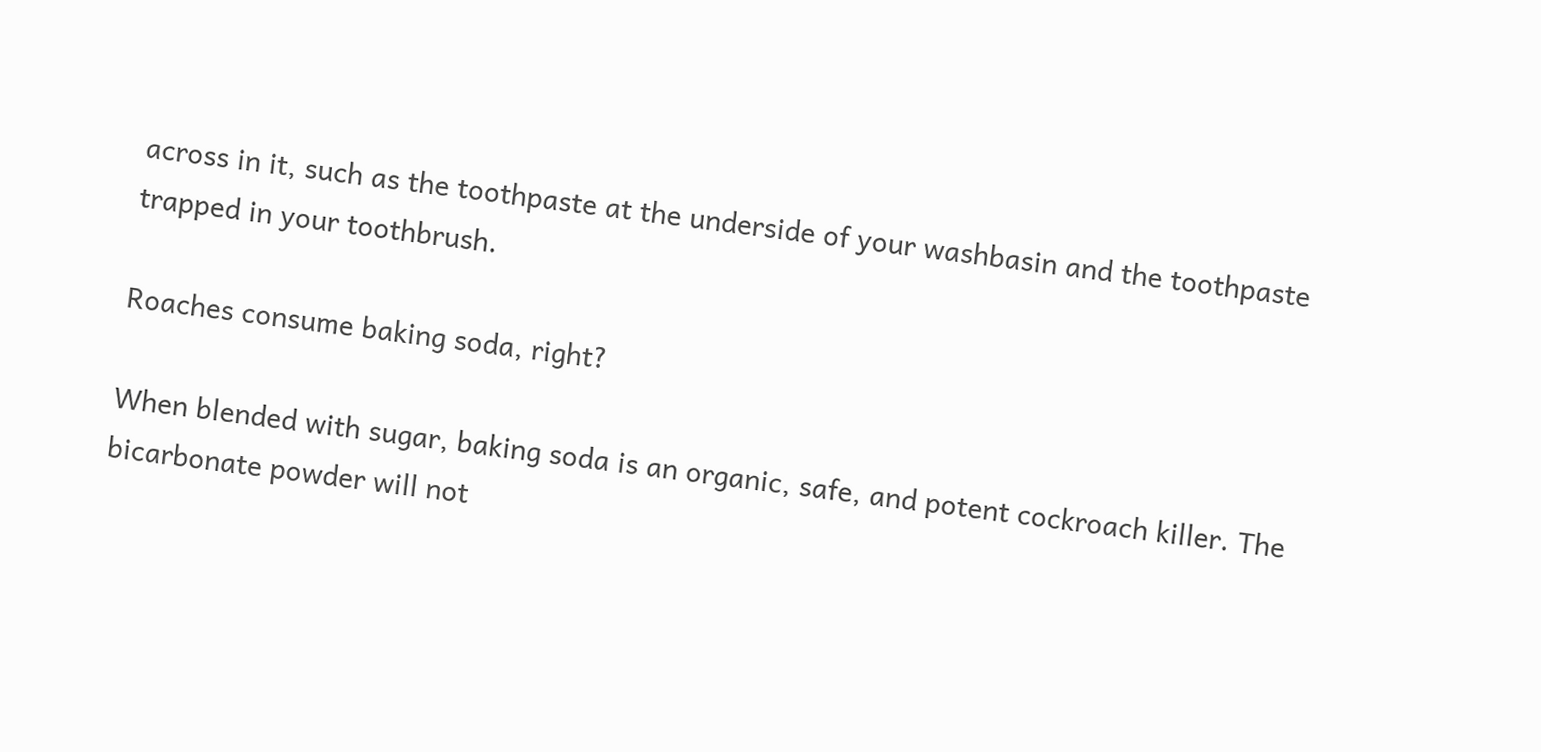across in it, such as the toothpaste at the underside of your washbasin and the toothpaste trapped in your toothbrush.

Roaches consume baking soda, right?

When blended with sugar, baking soda is an organic, safe, and potent cockroach killer. The bicarbonate powder will not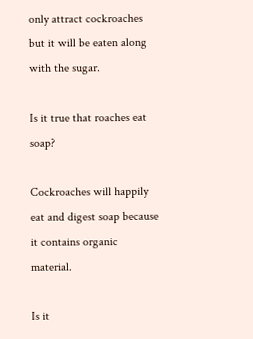only attract cockroaches but it will be eaten along with the sugar.

Is it true that roaches eat soap?

Cockroaches will happily eat and digest soap because it contains organic material.

Is it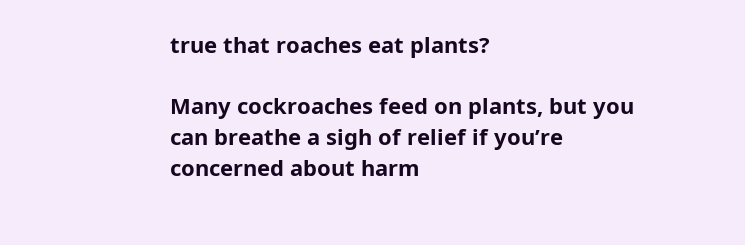true that roaches eat plants?

Many cockroaches feed on plants, but you can breathe a sigh of relief if you’re concerned about harm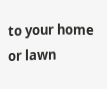to your home or lawn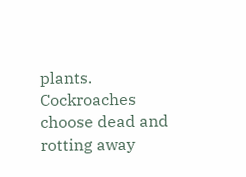plants. Cockroaches choose dead and rotting away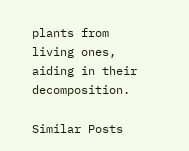plants from living ones, aiding in their decomposition.

Similar Posts